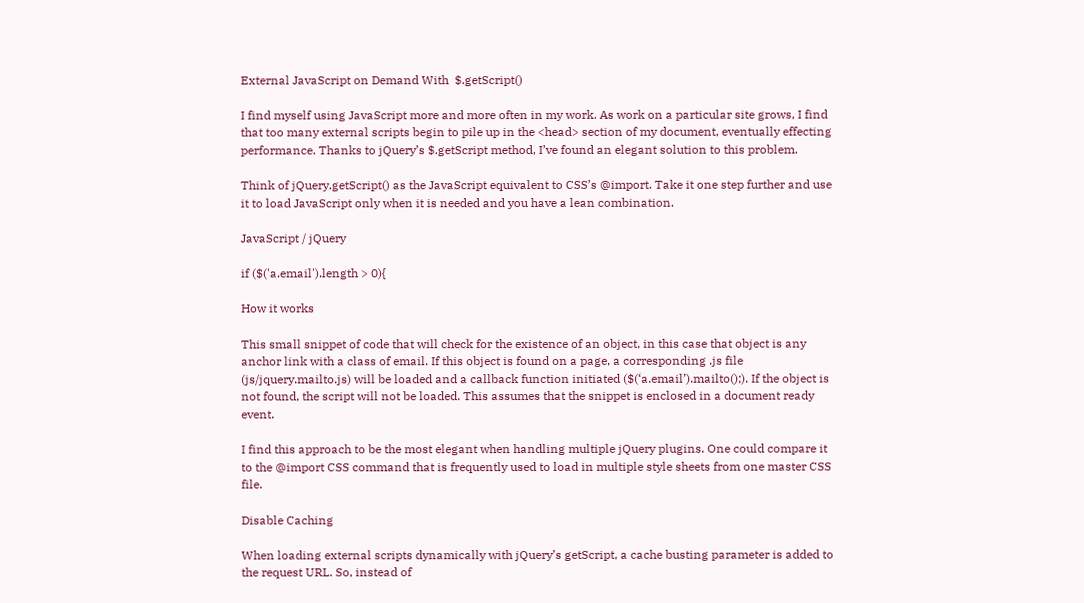External JavaScript on Demand With  $.getScript()

I find myself using JavaScript more and more often in my work. As work on a particular site grows, I find that too many external scripts begin to pile up in the <head> section of my document, eventually effecting performance. Thanks to jQuery’s $.getScript method, I’ve found an elegant solution to this problem.

Think of jQuery.getScript() as the JavaScript equivalent to CSS’s @import. Take it one step further and use it to load JavaScript only when it is needed and you have a lean combination.

JavaScript / jQuery

if ($('a.email').length > 0){

How it works

This small snippet of code that will check for the existence of an object, in this case that object is any anchor link with a class of email. If this object is found on a page, a corresponding .js file (js/jquery.mailto.js) will be loaded and a callback function initiated ($(‘a.email’).mailto();). If the object is not found, the script will not be loaded. This assumes that the snippet is enclosed in a document ready event.

I find this approach to be the most elegant when handling multiple jQuery plugins. One could compare it to the @import CSS command that is frequently used to load in multiple style sheets from one master CSS file.

Disable Caching

When loading external scripts dynamically with jQuery’s getScript, a cache busting parameter is added to the request URL. So, instead of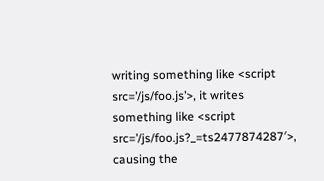writing something like <script src=’/js/foo.js’>, it writes something like <script src=’/js/foo.js?_=ts2477874287′>, causing the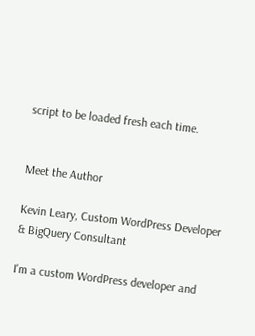script to be loaded fresh each time.


Meet the Author

Kevin Leary, Custom WordPress Developer & BigQuery Consultant

I'm a custom WordPress developer and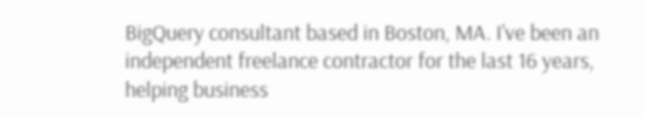BigQuery consultant based in Boston, MA. I've been an independent freelance contractor for the last 16 years, helping business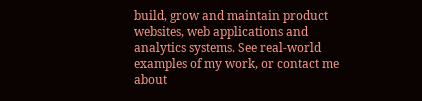build, grow and maintain product websites, web applications and analytics systems. See real-world examples of my work, or contact me about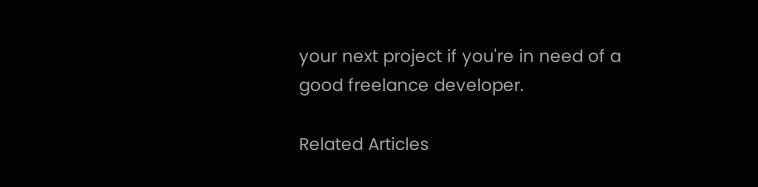your next project if you're in need of a good freelance developer.

Related Articles